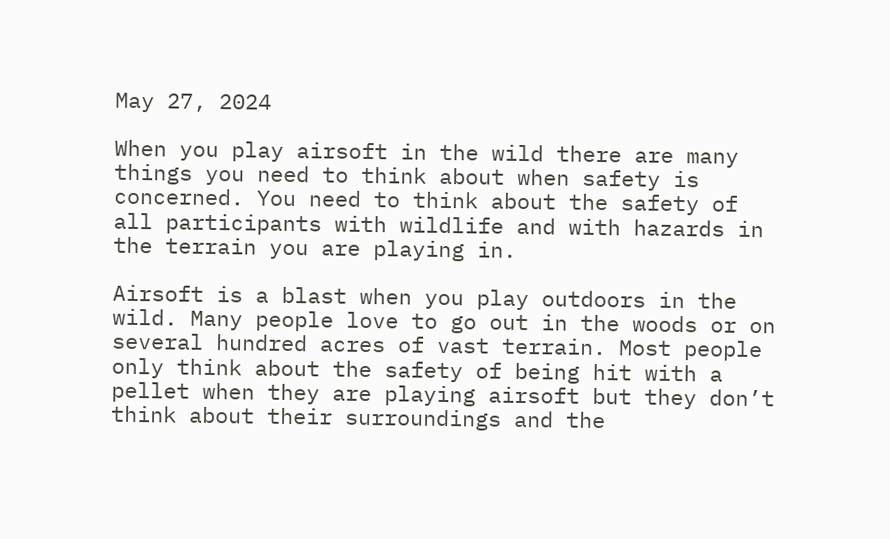May 27, 2024

When you play airsoft in the wild there are many things you need to think about when safety is concerned. You need to think about the safety of all participants with wildlife and with hazards in the terrain you are playing in.

Airsoft is a blast when you play outdoors in the wild. Many people love to go out in the woods or on several hundred acres of vast terrain. Most people only think about the safety of being hit with a pellet when they are playing airsoft but they don’t think about their surroundings and the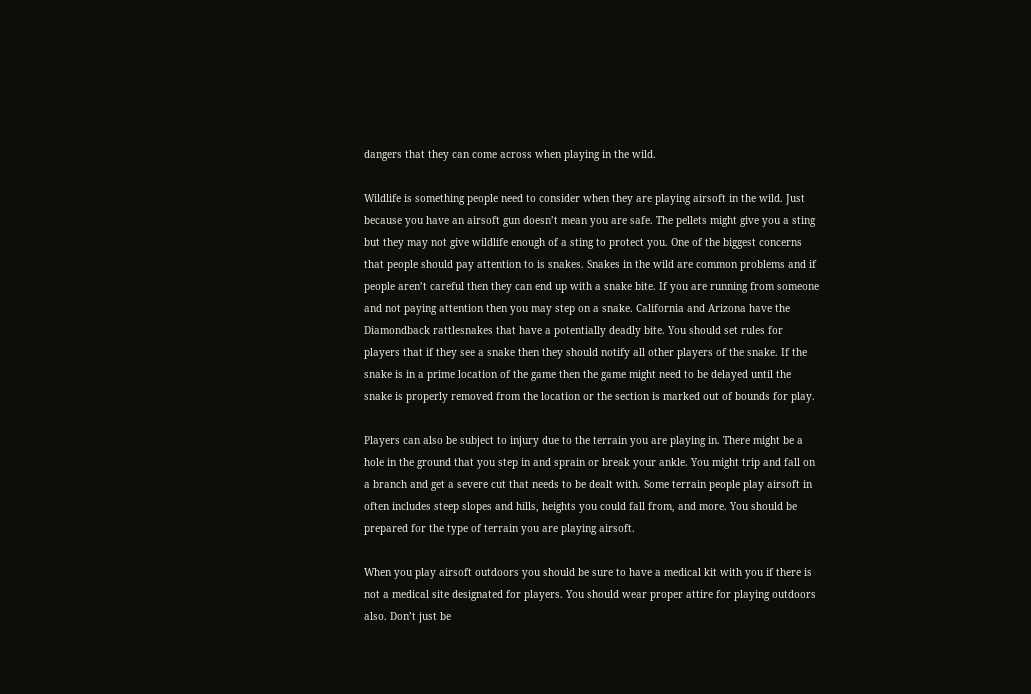dangers that they can come across when playing in the wild.

Wildlife is something people need to consider when they are playing airsoft in the wild. Just because you have an airsoft gun doesn’t mean you are safe. The pellets might give you a sting but they may not give wildlife enough of a sting to protect you. One of the biggest concerns that people should pay attention to is snakes. Snakes in the wild are common problems and if people aren’t careful then they can end up with a snake bite. If you are running from someone and not paying attention then you may step on a snake. California and Arizona have the Diamondback rattlesnakes that have a potentially deadly bite. You should set rules for players that if they see a snake then they should notify all other players of the snake. If the snake is in a prime location of the game then the game might need to be delayed until the snake is properly removed from the location or the section is marked out of bounds for play.

Players can also be subject to injury due to the terrain you are playing in. There might be a hole in the ground that you step in and sprain or break your ankle. You might trip and fall on a branch and get a severe cut that needs to be dealt with. Some terrain people play airsoft in often includes steep slopes and hills, heights you could fall from, and more. You should be prepared for the type of terrain you are playing airsoft.

When you play airsoft outdoors you should be sure to have a medical kit with you if there is not a medical site designated for players. You should wear proper attire for playing outdoors also. Don’t just be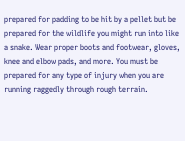prepared for padding to be hit by a pellet but be prepared for the wildlife you might run into like a snake. Wear proper boots and footwear, gloves, knee and elbow pads, and more. You must be prepared for any type of injury when you are running raggedly through rough terrain.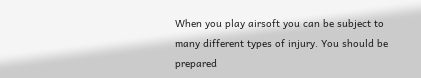When you play airsoft you can be subject to many different types of injury. You should be prepared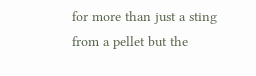for more than just a sting from a pellet but the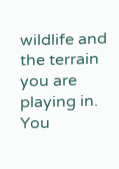wildlife and the terrain you are playing in. You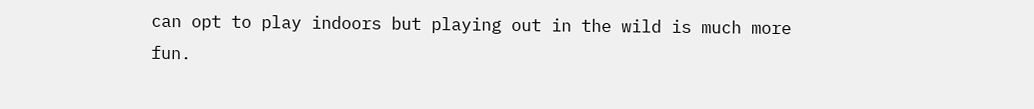can opt to play indoors but playing out in the wild is much more fun.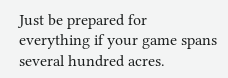Just be prepared for everything if your game spans several hundred acres.